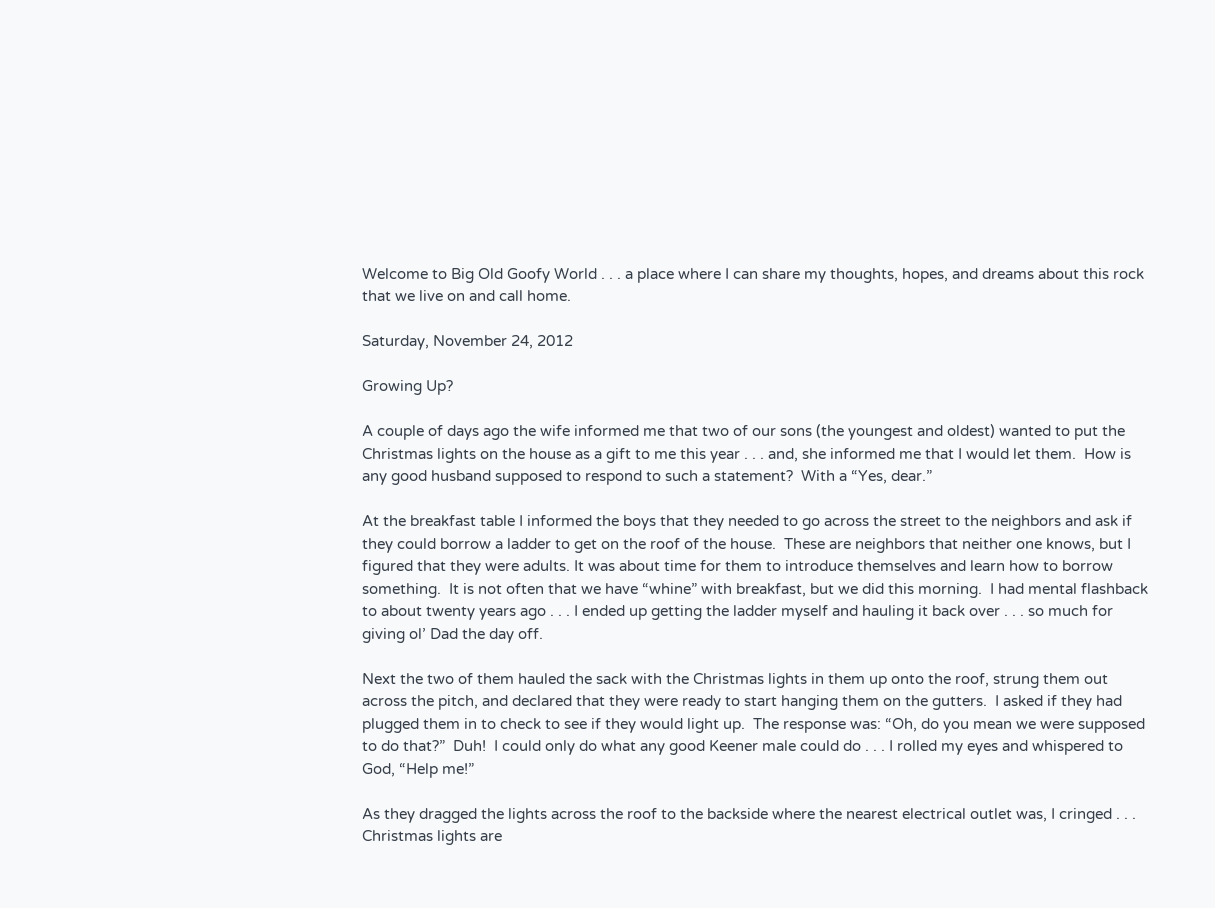Welcome to Big Old Goofy World . . . a place where I can share my thoughts, hopes, and dreams about this rock that we live on and call home.

Saturday, November 24, 2012

Growing Up?

A couple of days ago the wife informed me that two of our sons (the youngest and oldest) wanted to put the Christmas lights on the house as a gift to me this year . . . and, she informed me that I would let them.  How is any good husband supposed to respond to such a statement?  With a “Yes, dear.”

At the breakfast table I informed the boys that they needed to go across the street to the neighbors and ask if they could borrow a ladder to get on the roof of the house.  These are neighbors that neither one knows, but I figured that they were adults. It was about time for them to introduce themselves and learn how to borrow something.  It is not often that we have “whine” with breakfast, but we did this morning.  I had mental flashback to about twenty years ago . . . I ended up getting the ladder myself and hauling it back over . . . so much for giving ol’ Dad the day off.

Next the two of them hauled the sack with the Christmas lights in them up onto the roof, strung them out across the pitch, and declared that they were ready to start hanging them on the gutters.  I asked if they had plugged them in to check to see if they would light up.  The response was: “Oh, do you mean we were supposed to do that?”  Duh!  I could only do what any good Keener male could do . . . I rolled my eyes and whispered to God, “Help me!”

As they dragged the lights across the roof to the backside where the nearest electrical outlet was, I cringed . . . Christmas lights are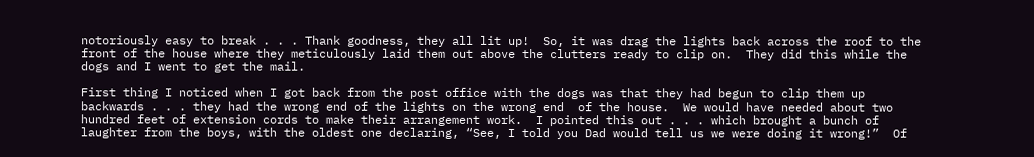notoriously easy to break . . . Thank goodness, they all lit up!  So, it was drag the lights back across the roof to the front of the house where they meticulously laid them out above the clutters ready to clip on.  They did this while the dogs and I went to get the mail.

First thing I noticed when I got back from the post office with the dogs was that they had begun to clip them up backwards . . . they had the wrong end of the lights on the wrong end  of the house.  We would have needed about two hundred feet of extension cords to make their arrangement work.  I pointed this out . . . which brought a bunch of laughter from the boys, with the oldest one declaring, “See, I told you Dad would tell us we were doing it wrong!”  Of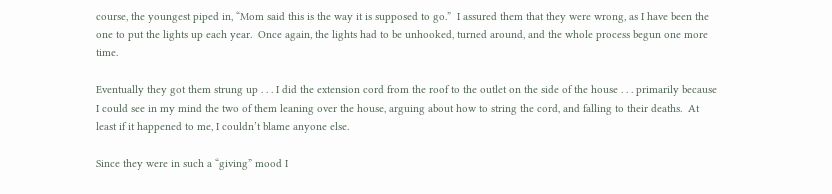course, the youngest piped in, “Mom said this is the way it is supposed to go.”  I assured them that they were wrong, as I have been the one to put the lights up each year.  Once again, the lights had to be unhooked, turned around, and the whole process begun one more time.

Eventually they got them strung up . . . I did the extension cord from the roof to the outlet on the side of the house . . . primarily because I could see in my mind the two of them leaning over the house, arguing about how to string the cord, and falling to their deaths.  At least if it happened to me, I couldn’t blame anyone else.

Since they were in such a “giving” mood I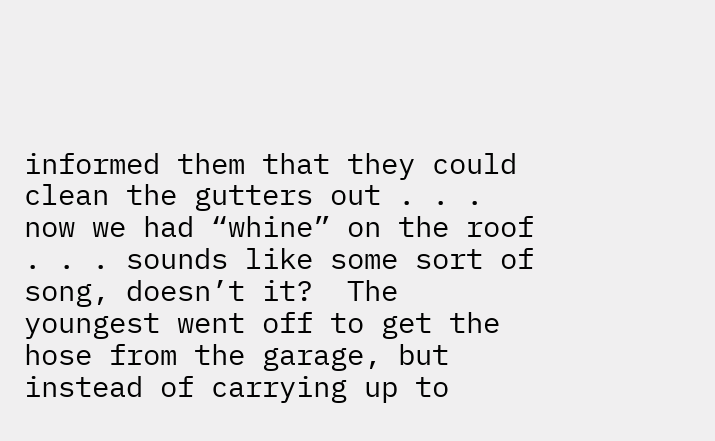informed them that they could clean the gutters out . . . now we had “whine” on the roof . . . sounds like some sort of song, doesn’t it?  The youngest went off to get the hose from the garage, but instead of carrying up to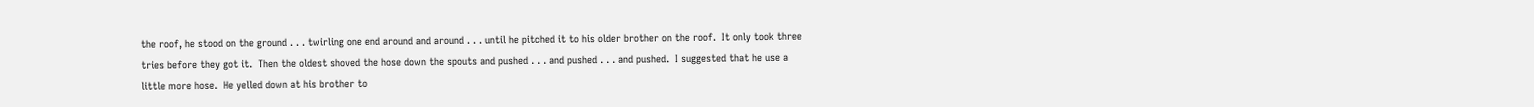the roof, he stood on the ground . . . twirling one end around and around . . . until he pitched it to his older brother on the roof.  It only took three tries before they got it.  Then the oldest shoved the hose down the spouts and pushed . . . and pushed . . . and pushed.  I suggested that he use a little more hose.  He yelled down at his brother to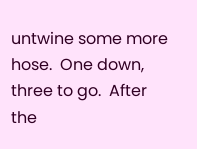untwine some more hose.  One down, three to go.  After the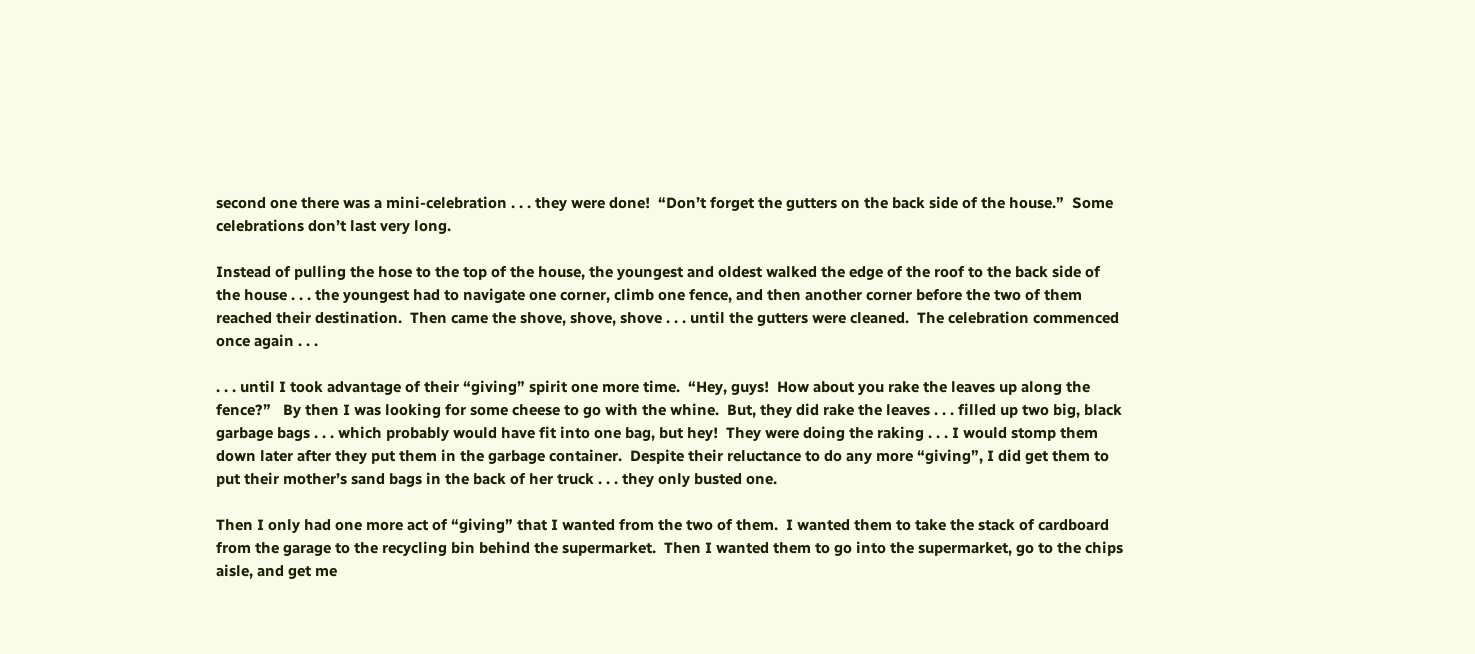second one there was a mini-celebration . . . they were done!  “Don’t forget the gutters on the back side of the house.”  Some celebrations don’t last very long.

Instead of pulling the hose to the top of the house, the youngest and oldest walked the edge of the roof to the back side of the house . . . the youngest had to navigate one corner, climb one fence, and then another corner before the two of them reached their destination.  Then came the shove, shove, shove . . . until the gutters were cleaned.  The celebration commenced once again . . .

. . . until I took advantage of their “giving” spirit one more time.  “Hey, guys!  How about you rake the leaves up along the fence?”   By then I was looking for some cheese to go with the whine.  But, they did rake the leaves . . . filled up two big, black garbage bags . . . which probably would have fit into one bag, but hey!  They were doing the raking . . . I would stomp them down later after they put them in the garbage container.  Despite their reluctance to do any more “giving”, I did get them to put their mother’s sand bags in the back of her truck . . . they only busted one.

Then I only had one more act of “giving” that I wanted from the two of them.  I wanted them to take the stack of cardboard from the garage to the recycling bin behind the supermarket.  Then I wanted them to go into the supermarket, go to the chips aisle, and get me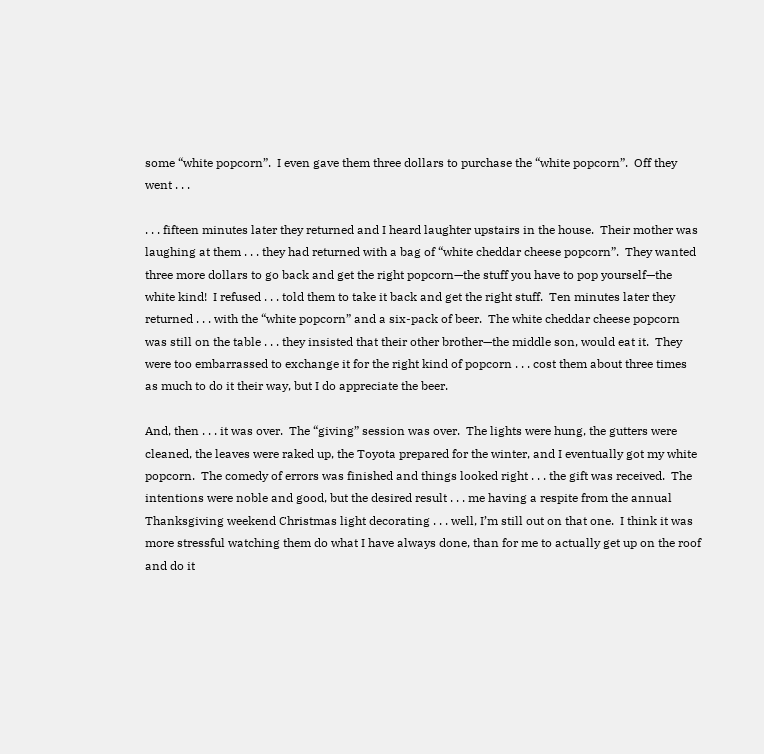some “white popcorn”.  I even gave them three dollars to purchase the “white popcorn”.  Off they went . . .

. . . fifteen minutes later they returned and I heard laughter upstairs in the house.  Their mother was laughing at them . . . they had returned with a bag of “white cheddar cheese popcorn”.  They wanted three more dollars to go back and get the right popcorn—the stuff you have to pop yourself—the white kind!  I refused . . . told them to take it back and get the right stuff.  Ten minutes later they returned . . . with the “white popcorn” and a six-pack of beer.  The white cheddar cheese popcorn was still on the table . . . they insisted that their other brother—the middle son, would eat it.  They were too embarrassed to exchange it for the right kind of popcorn . . . cost them about three times as much to do it their way, but I do appreciate the beer.

And, then . . . it was over.  The “giving” session was over.  The lights were hung, the gutters were cleaned, the leaves were raked up, the Toyota prepared for the winter, and I eventually got my white popcorn.  The comedy of errors was finished and things looked right . . . the gift was received.  The intentions were noble and good, but the desired result . . . me having a respite from the annual Thanksgiving weekend Christmas light decorating . . . well, I’m still out on that one.  I think it was more stressful watching them do what I have always done, than for me to actually get up on the roof and do it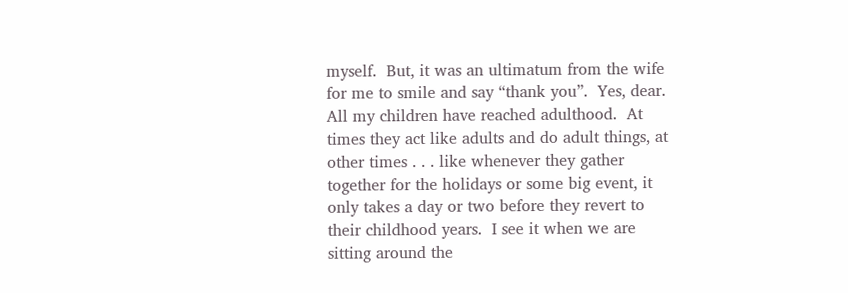myself.  But, it was an ultimatum from the wife for me to smile and say “thank you”.  Yes, dear.
All my children have reached adulthood.  At times they act like adults and do adult things, at other times . . . like whenever they gather together for the holidays or some big event, it only takes a day or two before they revert to their childhood years.  I see it when we are sitting around the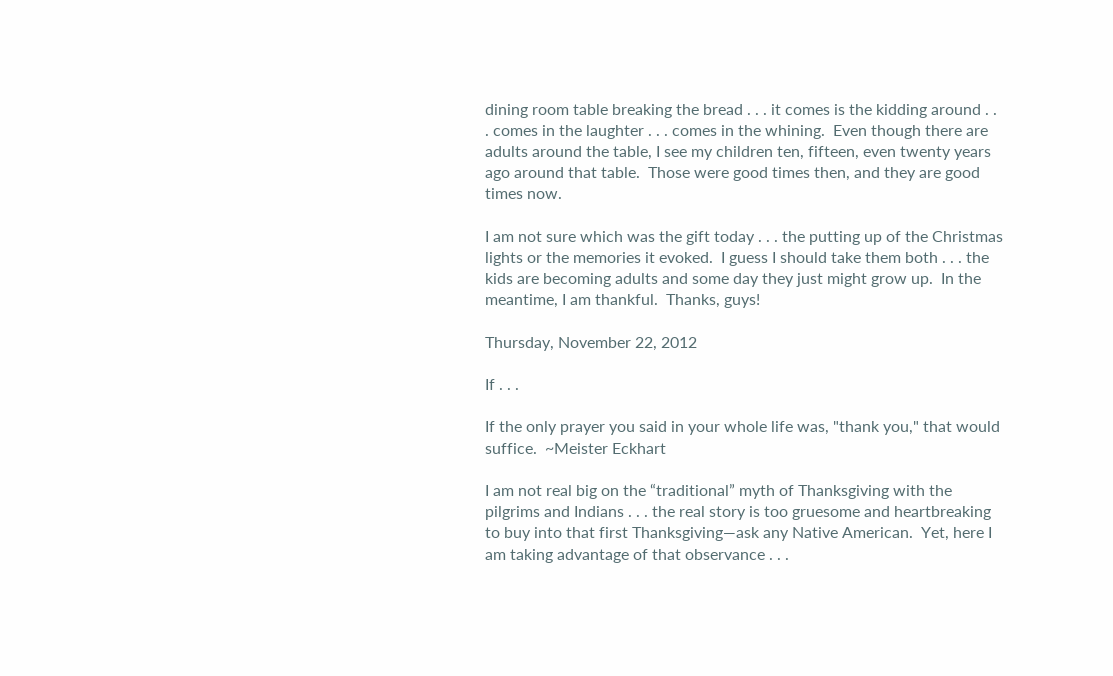dining room table breaking the bread . . . it comes is the kidding around . . . comes in the laughter . . . comes in the whining.  Even though there are adults around the table, I see my children ten, fifteen, even twenty years ago around that table.  Those were good times then, and they are good times now.

I am not sure which was the gift today . . . the putting up of the Christmas lights or the memories it evoked.  I guess I should take them both . . . the kids are becoming adults and some day they just might grow up.  In the meantime, I am thankful.  Thanks, guys!

Thursday, November 22, 2012

If . . .

If the only prayer you said in your whole life was, "thank you," that would suffice.  ~Meister Eckhart

I am not real big on the “traditional” myth of Thanksgiving with the pilgrims and Indians . . . the real story is too gruesome and heartbreaking to buy into that first Thanksgiving—ask any Native American.  Yet, here I am taking advantage of that observance . . .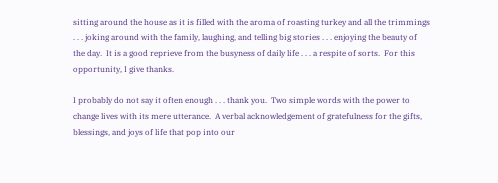sitting around the house as it is filled with the aroma of roasting turkey and all the trimmings . . . joking around with the family, laughing, and telling big stories . . . enjoying the beauty of the day.  It is a good reprieve from the busyness of daily life . . . a respite of sorts.  For this opportunity, I give thanks.

I probably do not say it often enough . . . thank you.  Two simple words with the power to change lives with its mere utterance.  A verbal acknowledgement of gratefulness for the gifts, blessings, and joys of life that pop into our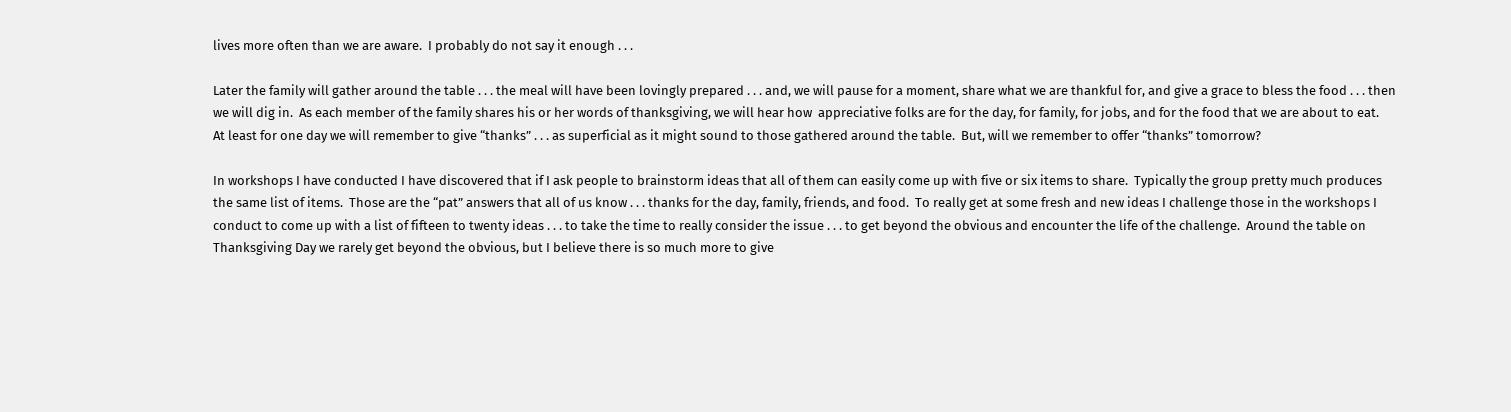lives more often than we are aware.  I probably do not say it enough . . .

Later the family will gather around the table . . . the meal will have been lovingly prepared . . . and, we will pause for a moment, share what we are thankful for, and give a grace to bless the food . . . then we will dig in.  As each member of the family shares his or her words of thanksgiving, we will hear how  appreciative folks are for the day, for family, for jobs, and for the food that we are about to eat.  At least for one day we will remember to give “thanks” . . . as superficial as it might sound to those gathered around the table.  But, will we remember to offer “thanks” tomorrow?

In workshops I have conducted I have discovered that if I ask people to brainstorm ideas that all of them can easily come up with five or six items to share.  Typically the group pretty much produces the same list of items.  Those are the “pat” answers that all of us know . . . thanks for the day, family, friends, and food.  To really get at some fresh and new ideas I challenge those in the workshops I conduct to come up with a list of fifteen to twenty ideas . . . to take the time to really consider the issue . . . to get beyond the obvious and encounter the life of the challenge.  Around the table on Thanksgiving Day we rarely get beyond the obvious, but I believe there is so much more to give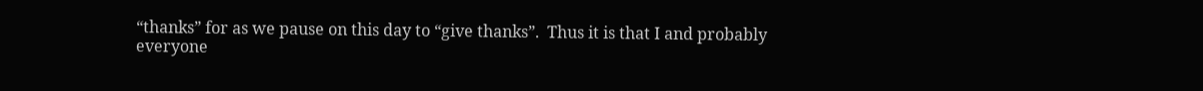“thanks” for as we pause on this day to “give thanks”.  Thus it is that I and probably everyone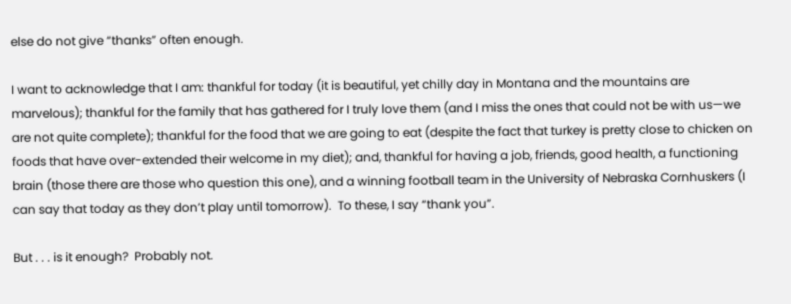else do not give “thanks” often enough.

I want to acknowledge that I am: thankful for today (it is beautiful, yet chilly day in Montana and the mountains are marvelous); thankful for the family that has gathered for I truly love them (and I miss the ones that could not be with us—we are not quite complete); thankful for the food that we are going to eat (despite the fact that turkey is pretty close to chicken on foods that have over-extended their welcome in my diet); and, thankful for having a job, friends, good health, a functioning brain (those there are those who question this one), and a winning football team in the University of Nebraska Cornhuskers (I can say that today as they don’t play until tomorrow).  To these, I say “thank you”.

But . . . is it enough?  Probably not.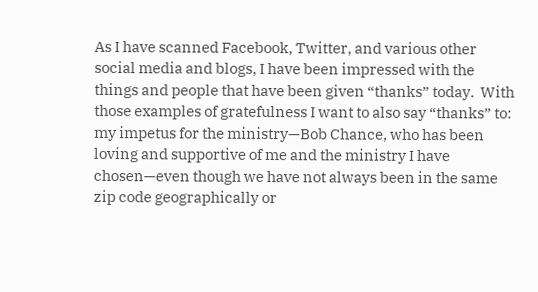As I have scanned Facebook, Twitter, and various other social media and blogs, I have been impressed with the things and people that have been given “thanks” today.  With those examples of gratefulness I want to also say “thanks” to: my impetus for the ministry—Bob Chance, who has been loving and supportive of me and the ministry I have chosen—even though we have not always been in the same zip code geographically or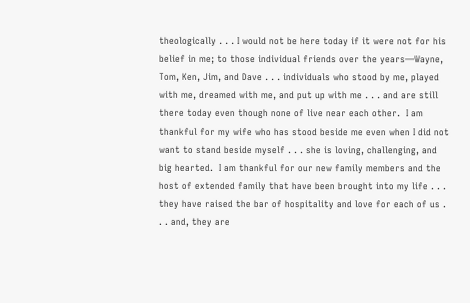theologically . . . I would not be here today if it were not for his belief in me; to those individual friends over the years—Wayne, Tom, Ken, Jim, and Dave . . . individuals who stood by me, played with me, dreamed with me, and put up with me . . . and are still there today even though none of live near each other.  I am thankful for my wife who has stood beside me even when I did not want to stand beside myself . . . she is loving, challenging, and big hearted.  I am thankful for our new family members and the host of extended family that have been brought into my life . . . they have raised the bar of hospitality and love for each of us . . . and, they are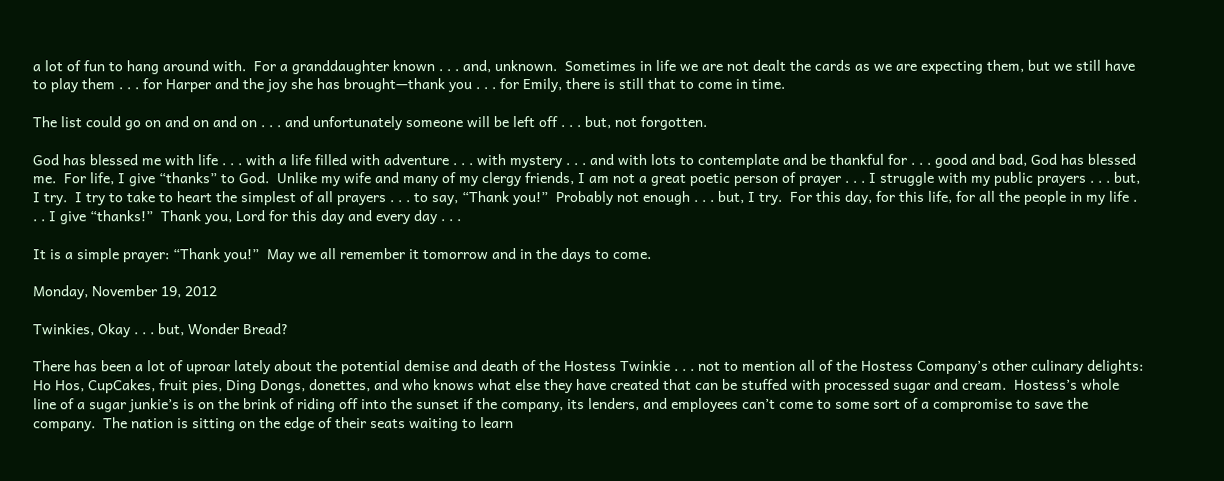a lot of fun to hang around with.  For a granddaughter known . . . and, unknown.  Sometimes in life we are not dealt the cards as we are expecting them, but we still have to play them . . . for Harper and the joy she has brought—thank you . . . for Emily, there is still that to come in time.

The list could go on and on and on . . . and unfortunately someone will be left off . . . but, not forgotten.

God has blessed me with life . . . with a life filled with adventure . . . with mystery . . . and with lots to contemplate and be thankful for . . . good and bad, God has blessed me.  For life, I give “thanks” to God.  Unlike my wife and many of my clergy friends, I am not a great poetic person of prayer . . . I struggle with my public prayers . . . but, I try.  I try to take to heart the simplest of all prayers . . . to say, “Thank you!”  Probably not enough . . . but, I try.  For this day, for this life, for all the people in my life . . . I give “thanks!”  Thank you, Lord for this day and every day . . .

It is a simple prayer: “Thank you!”  May we all remember it tomorrow and in the days to come.

Monday, November 19, 2012

Twinkies, Okay . . . but, Wonder Bread?

There has been a lot of uproar lately about the potential demise and death of the Hostess Twinkie . . . not to mention all of the Hostess Company’s other culinary delights: Ho Hos, CupCakes, fruit pies, Ding Dongs, donettes, and who knows what else they have created that can be stuffed with processed sugar and cream.  Hostess’s whole line of a sugar junkie’s is on the brink of riding off into the sunset if the company, its lenders, and employees can’t come to some sort of a compromise to save the company.  The nation is sitting on the edge of their seats waiting to learn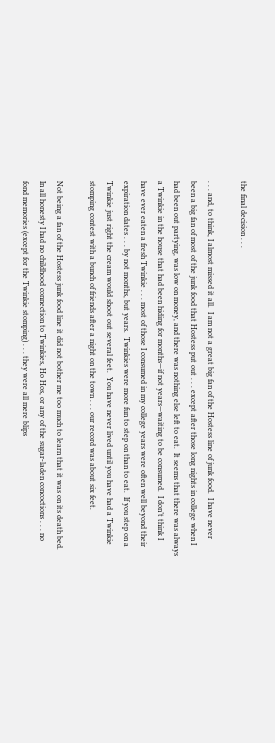the final decision . . .

. . . and, to think, I almost missed it all.  I am not a great big fan of the Hostess line of junk food.  I have never been a big fan of most of the junk food that Hostess put out . . . except after those long nights in college when I had been out partying, was low on money, and there was nothing else left to eat.  It seems that there was always a Twinkie in the house that had been hiding for months—if not years—waiting to be consumed.  I don’t think I have ever eaten a fresh Twinkie . . . most of those I consumed in my college years were often well beyond their expiration dates . . . by not months, but years.  Twinkies were more fun to step on than to eat.  If you step on a Twinkie just right the cream would shoot out several feet.  You have never lived until you have had a Twinkie stomping contest with a bunch of friends after a night on the town . . . our record was about six feet.

Not being a fan of the Hostess junk food line it did not bother me too much to learn that it was on its death bed.  In all honesty I had no childhood connection to Twinkies, Ho Hos, or any of the sugar-laden concoctions . . . no fond memories (except for the Twinkie stomping) . . . they were all mere blips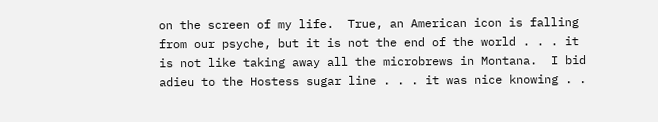on the screen of my life.  True, an American icon is falling from our psyche, but it is not the end of the world . . . it is not like taking away all the microbrews in Montana.  I bid adieu to the Hostess sugar line . . . it was nice knowing . .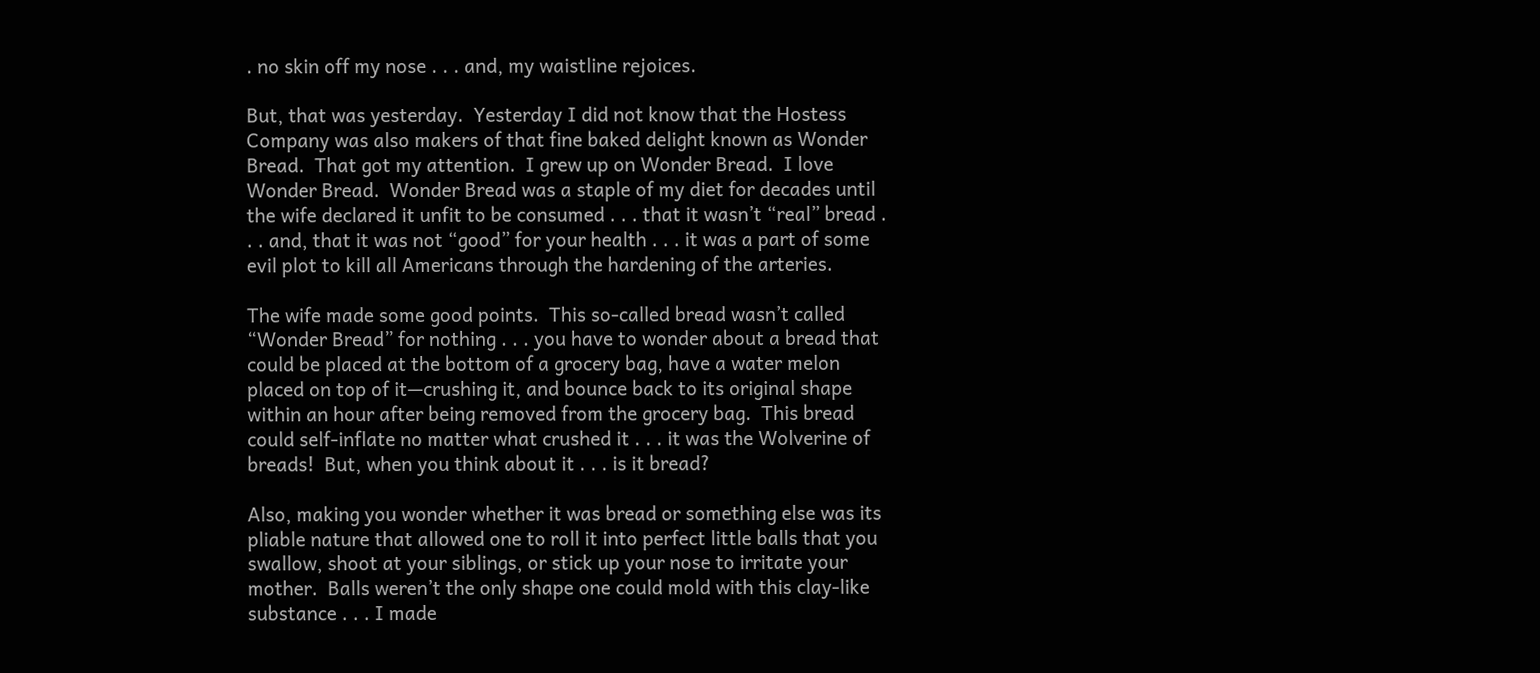. no skin off my nose . . . and, my waistline rejoices.

But, that was yesterday.  Yesterday I did not know that the Hostess Company was also makers of that fine baked delight known as Wonder Bread.  That got my attention.  I grew up on Wonder Bread.  I love Wonder Bread.  Wonder Bread was a staple of my diet for decades until the wife declared it unfit to be consumed . . . that it wasn’t “real” bread . . . and, that it was not “good” for your health . . . it was a part of some evil plot to kill all Americans through the hardening of the arteries.

The wife made some good points.  This so-called bread wasn’t called “Wonder Bread” for nothing . . . you have to wonder about a bread that could be placed at the bottom of a grocery bag, have a water melon placed on top of it—crushing it, and bounce back to its original shape within an hour after being removed from the grocery bag.  This bread could self-inflate no matter what crushed it . . . it was the Wolverine of breads!  But, when you think about it . . . is it bread?

Also, making you wonder whether it was bread or something else was its pliable nature that allowed one to roll it into perfect little balls that you swallow, shoot at your siblings, or stick up your nose to irritate your mother.  Balls weren’t the only shape one could mold with this clay-like substance . . . I made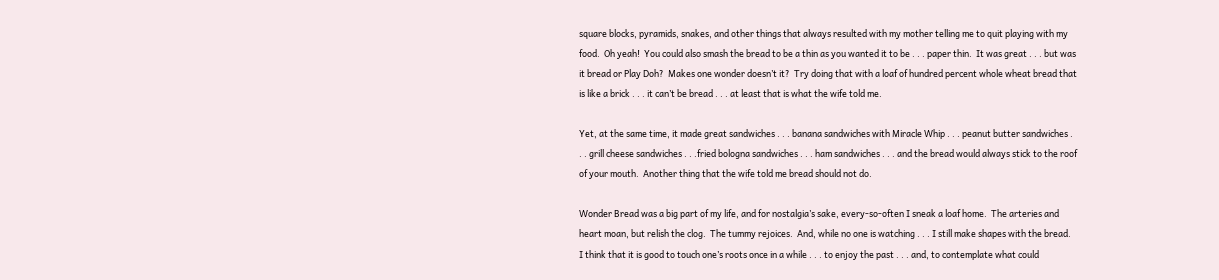square blocks, pyramids, snakes, and other things that always resulted with my mother telling me to quit playing with my food.  Oh yeah!  You could also smash the bread to be a thin as you wanted it to be . . . paper thin.  It was great . . . but was it bread or Play Doh?  Makes one wonder doesn’t it?  Try doing that with a loaf of hundred percent whole wheat bread that is like a brick . . . it can’t be bread . . . at least that is what the wife told me.

Yet, at the same time, it made great sandwiches . . . banana sandwiches with Miracle Whip . . . peanut butter sandwiches . . . grill cheese sandwiches . . .fried bologna sandwiches . . . ham sandwiches . . . and the bread would always stick to the roof of your mouth.  Another thing that the wife told me bread should not do.

Wonder Bread was a big part of my life, and for nostalgia’s sake, every-so-often I sneak a loaf home.  The arteries and heart moan, but relish the clog.  The tummy rejoices.  And, while no one is watching . . . I still make shapes with the bread.  I think that it is good to touch one’s roots once in a while . . . to enjoy the past . . . and, to contemplate what could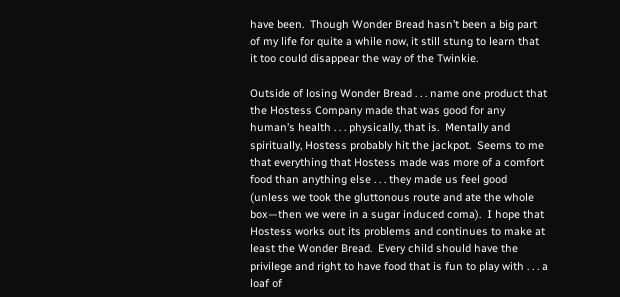have been.  Though Wonder Bread hasn’t been a big part of my life for quite a while now, it still stung to learn that it too could disappear the way of the Twinkie.

Outside of losing Wonder Bread . . . name one product that the Hostess Company made that was good for any human’s health . . . physically, that is.  Mentally and spiritually, Hostess probably hit the jackpot.  Seems to me that everything that Hostess made was more of a comfort food than anything else . . . they made us feel good (unless we took the gluttonous route and ate the whole box—then we were in a sugar induced coma).  I hope that Hostess works out its problems and continues to make at least the Wonder Bread.  Every child should have the privilege and right to have food that is fun to play with . . . a loaf of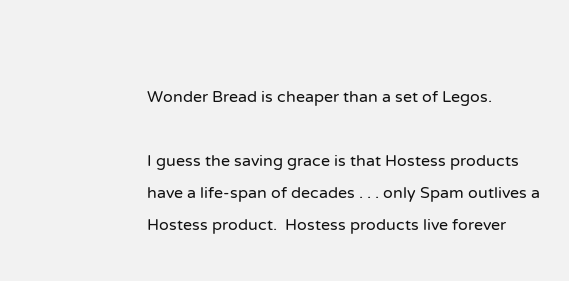Wonder Bread is cheaper than a set of Legos.

I guess the saving grace is that Hostess products have a life-span of decades . . . only Spam outlives a Hostess product.  Hostess products live forever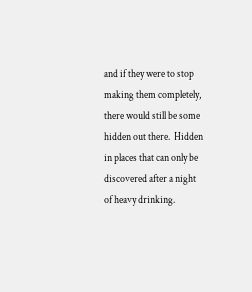and if they were to stop making them completely, there would still be some hidden out there.  Hidden in places that can only be discovered after a night of heavy drinking.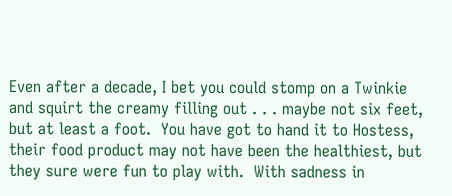Even after a decade, I bet you could stomp on a Twinkie and squirt the creamy filling out . . . maybe not six feet, but at least a foot.  You have got to hand it to Hostess, their food product may not have been the healthiest, but they sure were fun to play with.  With sadness in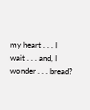my heart . . . I wait . . . and, I wonder . . . bread?